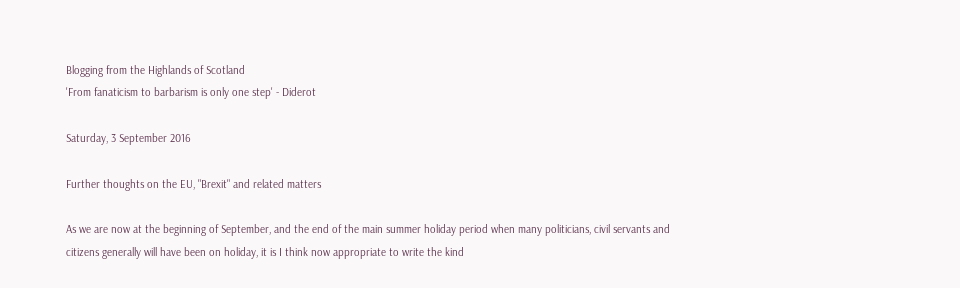Blogging from the Highlands of Scotland
'From fanaticism to barbarism is only one step' - Diderot

Saturday, 3 September 2016

Further thoughts on the EU, "Brexit" and related matters

As we are now at the beginning of September, and the end of the main summer holiday period when many politicians, civil servants and citizens generally will have been on holiday, it is I think now appropriate to write the kind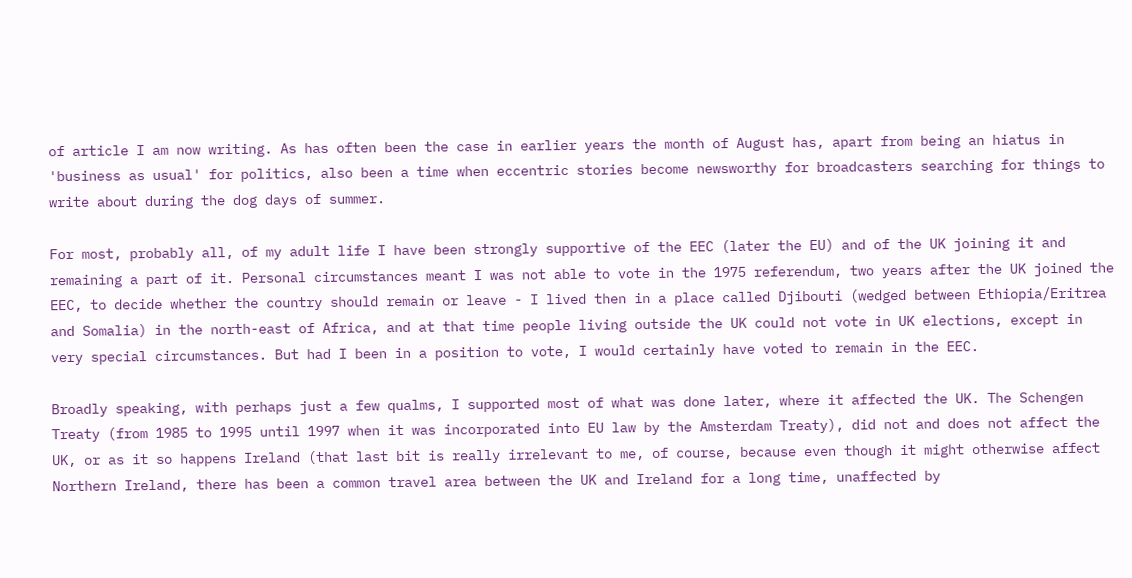of article I am now writing. As has often been the case in earlier years the month of August has, apart from being an hiatus in 'business as usual' for politics, also been a time when eccentric stories become newsworthy for broadcasters searching for things to write about during the dog days of summer.

For most, probably all, of my adult life I have been strongly supportive of the EEC (later the EU) and of the UK joining it and remaining a part of it. Personal circumstances meant I was not able to vote in the 1975 referendum, two years after the UK joined the EEC, to decide whether the country should remain or leave - I lived then in a place called Djibouti (wedged between Ethiopia/Eritrea and Somalia) in the north-east of Africa, and at that time people living outside the UK could not vote in UK elections, except in very special circumstances. But had I been in a position to vote, I would certainly have voted to remain in the EEC.

Broadly speaking, with perhaps just a few qualms, I supported most of what was done later, where it affected the UK. The Schengen Treaty (from 1985 to 1995 until 1997 when it was incorporated into EU law by the Amsterdam Treaty), did not and does not affect the UK, or as it so happens Ireland (that last bit is really irrelevant to me, of course, because even though it might otherwise affect Northern Ireland, there has been a common travel area between the UK and Ireland for a long time, unaffected by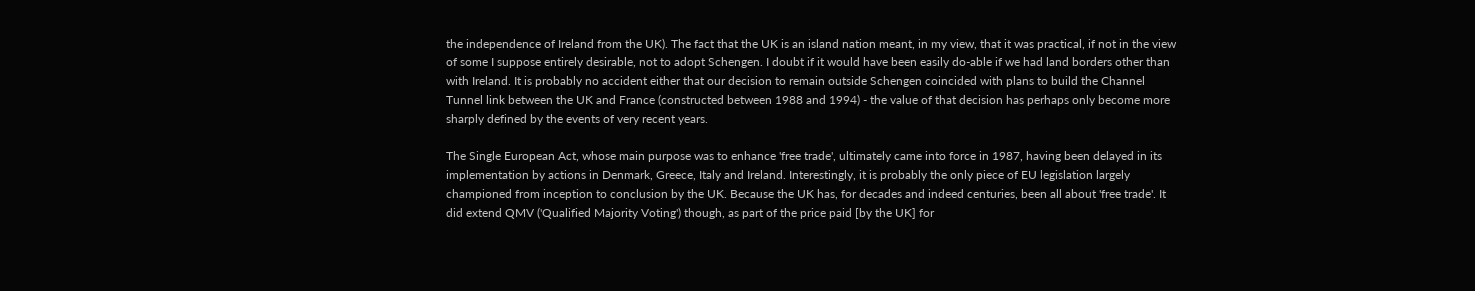the independence of Ireland from the UK). The fact that the UK is an island nation meant, in my view, that it was practical, if not in the view of some I suppose entirely desirable, not to adopt Schengen. I doubt if it would have been easily do-able if we had land borders other than with Ireland. It is probably no accident either that our decision to remain outside Schengen coincided with plans to build the Channel Tunnel link between the UK and France (constructed between 1988 and 1994) - the value of that decision has perhaps only become more sharply defined by the events of very recent years.

The Single European Act, whose main purpose was to enhance 'free trade', ultimately came into force in 1987, having been delayed in its implementation by actions in Denmark, Greece, Italy and Ireland. Interestingly, it is probably the only piece of EU legislation largely championed from inception to conclusion by the UK. Because the UK has, for decades and indeed centuries, been all about 'free trade'. It did extend QMV ('Qualified Majority Voting') though, as part of the price paid [by the UK] for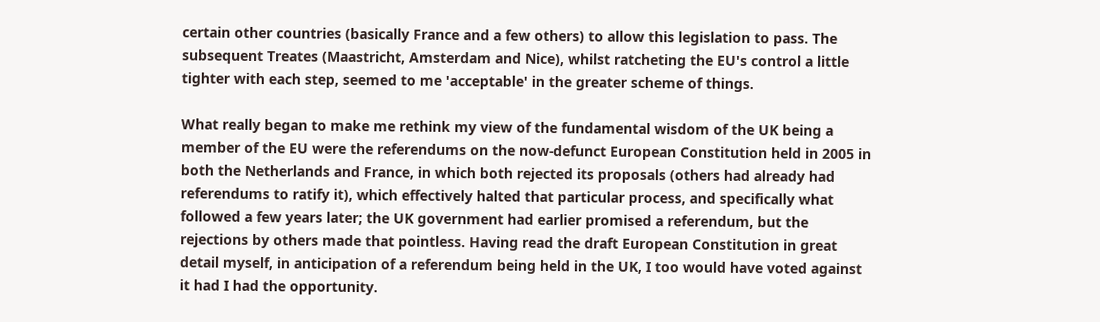certain other countries (basically France and a few others) to allow this legislation to pass. The subsequent Treates (Maastricht, Amsterdam and Nice), whilst ratcheting the EU's control a little tighter with each step, seemed to me 'acceptable' in the greater scheme of things.

What really began to make me rethink my view of the fundamental wisdom of the UK being a member of the EU were the referendums on the now-defunct European Constitution held in 2005 in both the Netherlands and France, in which both rejected its proposals (others had already had referendums to ratify it), which effectively halted that particular process, and specifically what followed a few years later; the UK government had earlier promised a referendum, but the rejections by others made that pointless. Having read the draft European Constitution in great detail myself, in anticipation of a referendum being held in the UK, I too would have voted against it had I had the opportunity.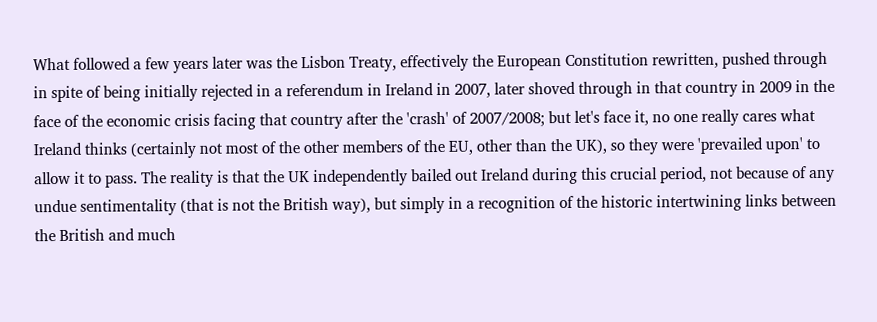What followed a few years later was the Lisbon Treaty, effectively the European Constitution rewritten, pushed through in spite of being initially rejected in a referendum in Ireland in 2007, later shoved through in that country in 2009 in the face of the economic crisis facing that country after the 'crash' of 2007/2008; but let's face it, no one really cares what Ireland thinks (certainly not most of the other members of the EU, other than the UK), so they were 'prevailed upon' to allow it to pass. The reality is that the UK independently bailed out Ireland during this crucial period, not because of any undue sentimentality (that is not the British way), but simply in a recognition of the historic intertwining links between the British and much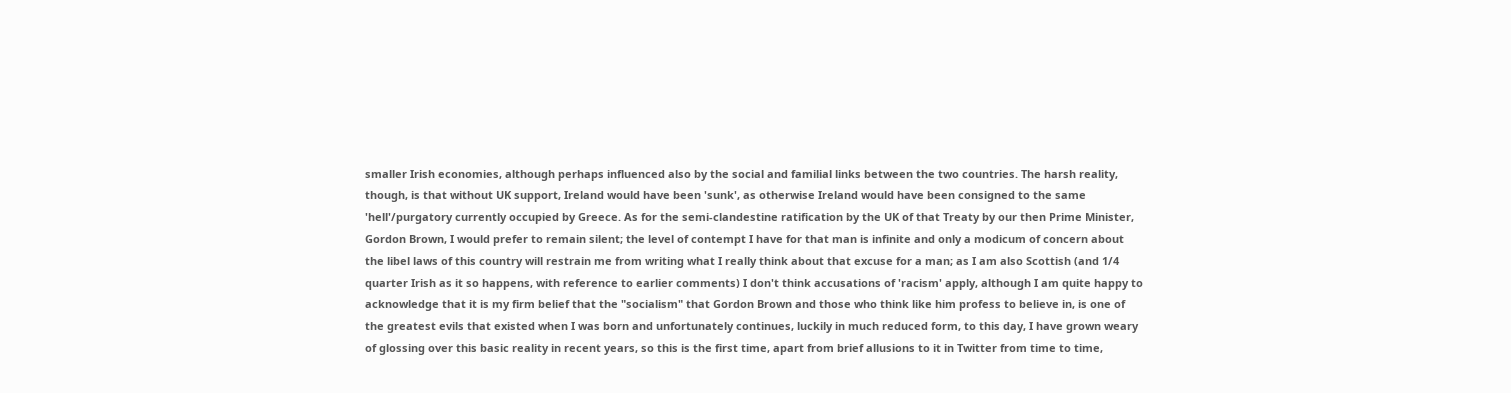smaller Irish economies, although perhaps influenced also by the social and familial links between the two countries. The harsh reality, though, is that without UK support, Ireland would have been 'sunk', as otherwise Ireland would have been consigned to the same 'hell'/purgatory currently occupied by Greece. As for the semi-clandestine ratification by the UK of that Treaty by our then Prime Minister, Gordon Brown, I would prefer to remain silent; the level of contempt I have for that man is infinite and only a modicum of concern about the libel laws of this country will restrain me from writing what I really think about that excuse for a man; as I am also Scottish (and 1/4 quarter Irish as it so happens, with reference to earlier comments) I don't think accusations of 'racism' apply, although I am quite happy to acknowledge that it is my firm belief that the "socialism" that Gordon Brown and those who think like him profess to believe in, is one of the greatest evils that existed when I was born and unfortunately continues, luckily in much reduced form, to this day, I have grown weary of glossing over this basic reality in recent years, so this is the first time, apart from brief allusions to it in Twitter from time to time,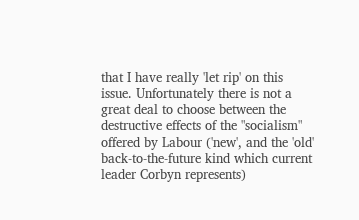that I have really 'let rip' on this issue. Unfortunately there is not a great deal to choose between the destructive effects of the "socialism" offered by Labour ('new', and the 'old' back-to-the-future kind which current leader Corbyn represents)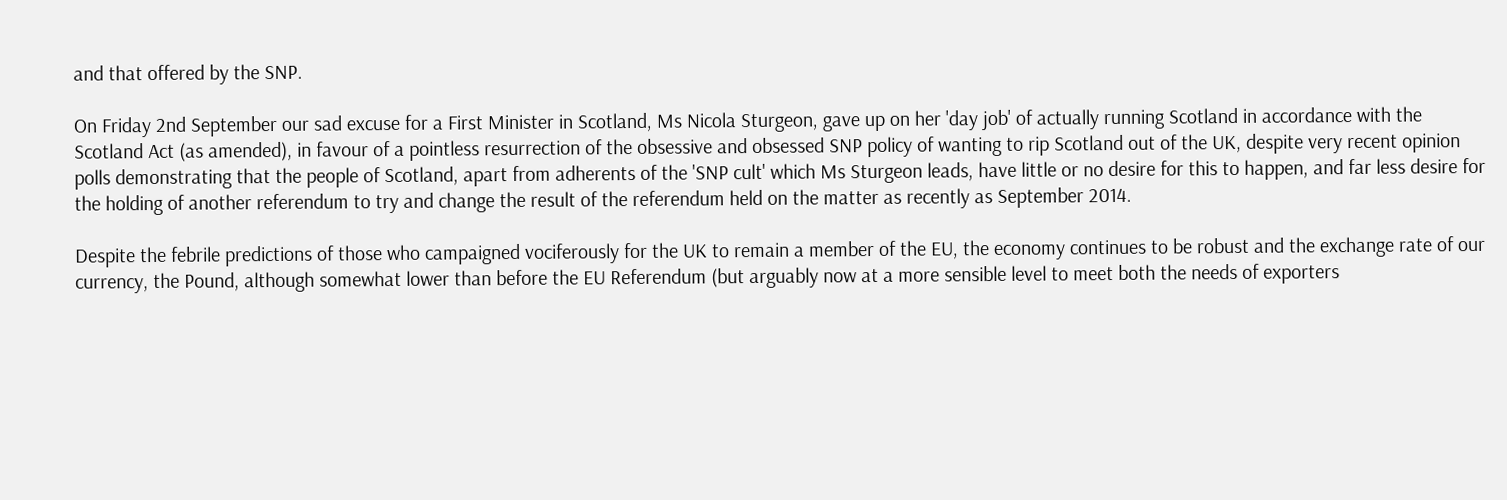and that offered by the SNP.

On Friday 2nd September our sad excuse for a First Minister in Scotland, Ms Nicola Sturgeon, gave up on her 'day job' of actually running Scotland in accordance with the Scotland Act (as amended), in favour of a pointless resurrection of the obsessive and obsessed SNP policy of wanting to rip Scotland out of the UK, despite very recent opinion polls demonstrating that the people of Scotland, apart from adherents of the 'SNP cult' which Ms Sturgeon leads, have little or no desire for this to happen, and far less desire for the holding of another referendum to try and change the result of the referendum held on the matter as recently as September 2014.

Despite the febrile predictions of those who campaigned vociferously for the UK to remain a member of the EU, the economy continues to be robust and the exchange rate of our currency, the Pound, although somewhat lower than before the EU Referendum (but arguably now at a more sensible level to meet both the needs of exporters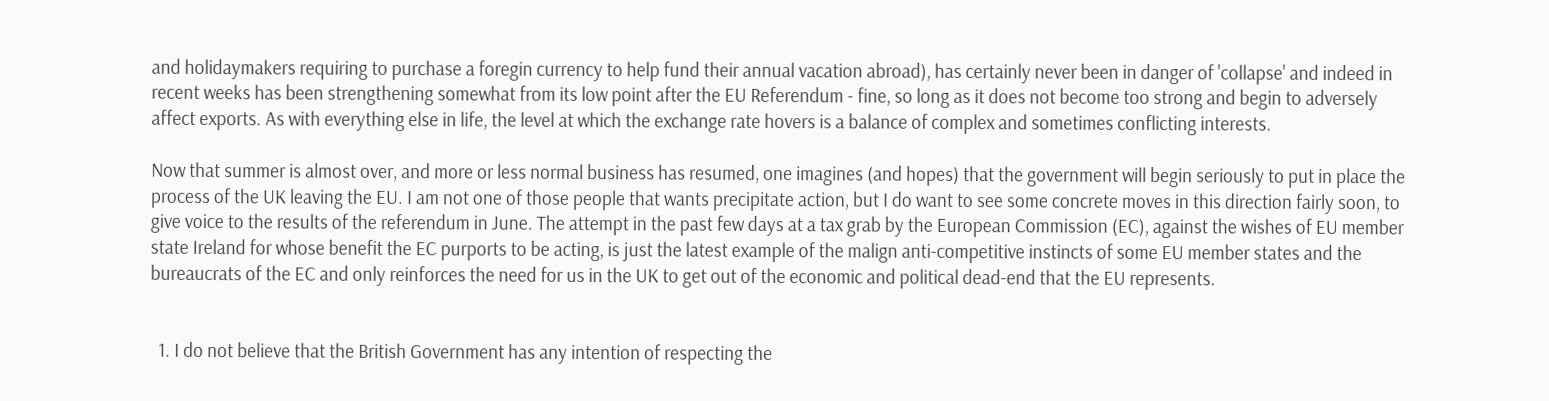and holidaymakers requiring to purchase a foregin currency to help fund their annual vacation abroad), has certainly never been in danger of 'collapse' and indeed in recent weeks has been strengthening somewhat from its low point after the EU Referendum - fine, so long as it does not become too strong and begin to adversely affect exports. As with everything else in life, the level at which the exchange rate hovers is a balance of complex and sometimes conflicting interests.

Now that summer is almost over, and more or less normal business has resumed, one imagines (and hopes) that the government will begin seriously to put in place the process of the UK leaving the EU. I am not one of those people that wants precipitate action, but I do want to see some concrete moves in this direction fairly soon, to give voice to the results of the referendum in June. The attempt in the past few days at a tax grab by the European Commission (EC), against the wishes of EU member state Ireland for whose benefit the EC purports to be acting, is just the latest example of the malign anti-competitive instincts of some EU member states and the bureaucrats of the EC and only reinforces the need for us in the UK to get out of the economic and political dead-end that the EU represents.


  1. I do not believe that the British Government has any intention of respecting the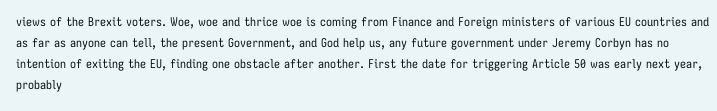views of the Brexit voters. Woe, woe and thrice woe is coming from Finance and Foreign ministers of various EU countries and as far as anyone can tell, the present Government, and God help us, any future government under Jeremy Corbyn has no intention of exiting the EU, finding one obstacle after another. First the date for triggering Article 50 was early next year, probably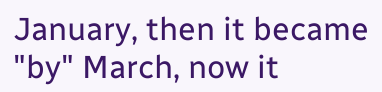January, then it became "by" March, now it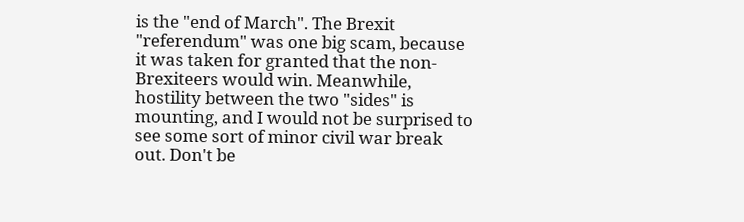is the "end of March". The Brexit "referendum" was one big scam, because it was taken for granted that the non-Brexiteers would win. Meanwhile, hostility between the two "sides" is mounting, and I would not be surprised to see some sort of minor civil war break out. Don't be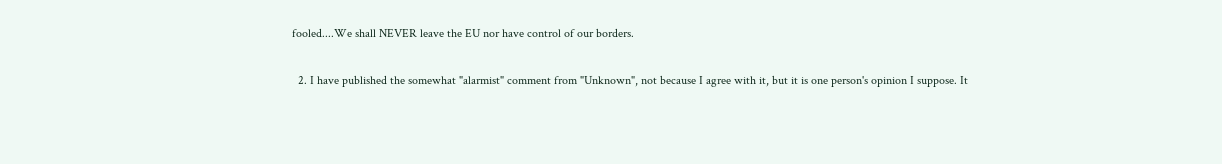fooled....We shall NEVER leave the EU nor have control of our borders.

  2. I have published the somewhat "alarmist" comment from "Unknown", not because I agree with it, but it is one person's opinion I suppose. It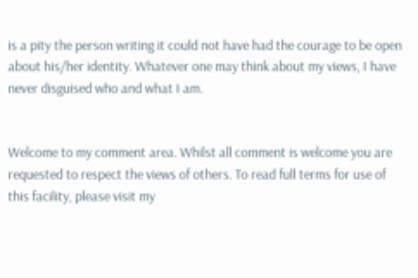is a pity the person writing it could not have had the courage to be open about his/her identity. Whatever one may think about my views, I have never disguised who and what I am.


Welcome to my comment area. Whilst all comment is welcome you are requested to respect the views of others. To read full terms for use of this facility, please visit my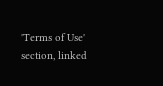'Terms of Use' section, linked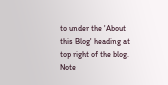to under the 'About this Blog' heading at top right of the blog. Note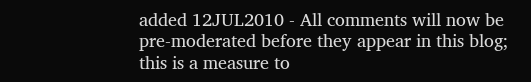added 12JUL2010 - All comments will now be pre-moderated before they appear in this blog; this is a measure to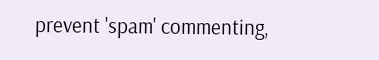prevent 'spam' commenting,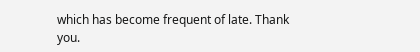which has become frequent of late. Thank you.